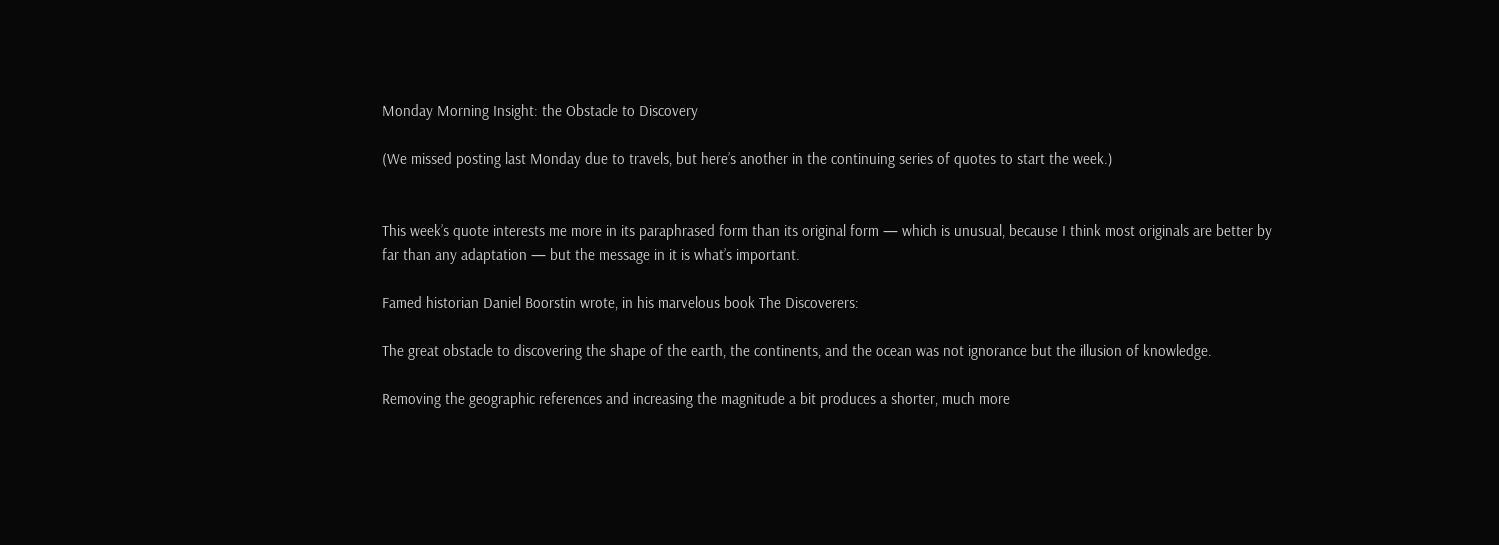Monday Morning Insight: the Obstacle to Discovery

(We missed posting last Monday due to travels, but here’s another in the continuing series of quotes to start the week.)


This week’s quote interests me more in its paraphrased form than its original form — which is unusual, because I think most originals are better by far than any adaptation — but the message in it is what’s important.

Famed historian Daniel Boorstin wrote, in his marvelous book The Discoverers:

The great obstacle to discovering the shape of the earth, the continents, and the ocean was not ignorance but the illusion of knowledge.

Removing the geographic references and increasing the magnitude a bit produces a shorter, much more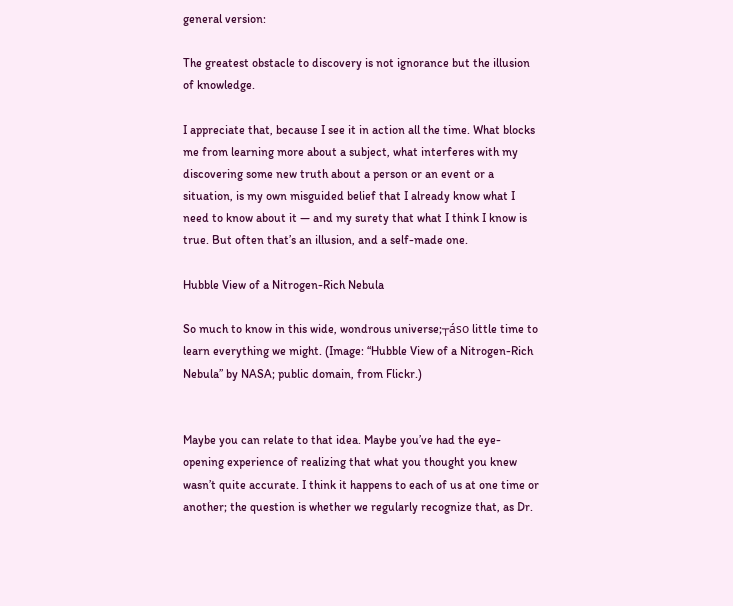general version:

The greatest obstacle to discovery is not ignorance but the illusion of knowledge.

I appreciate that, because I see it in action all the time. What blocks me from learning more about a subject, what interferes with my discovering some new truth about a person or an event or a situation, is my own misguided belief that I already know what I need to know about it — and my surety that what I think I know is true. But often that’s an illusion, and a self-made one.

Hubble View of a Nitrogen-Rich Nebula

So much to know in this wide, wondrous universe;┬áso little time to learn everything we might. (Image: “Hubble View of a Nitrogen-Rich Nebula” by NASA; public domain, from Flickr.)


Maybe you can relate to that idea. Maybe you’ve had the eye-opening experience of realizing that what you thought you knew wasn’t quite accurate. I think it happens to each of us at one time or another; the question is whether we regularly recognize that, as Dr.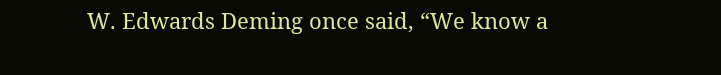W. Edwards Deming once said, “We know a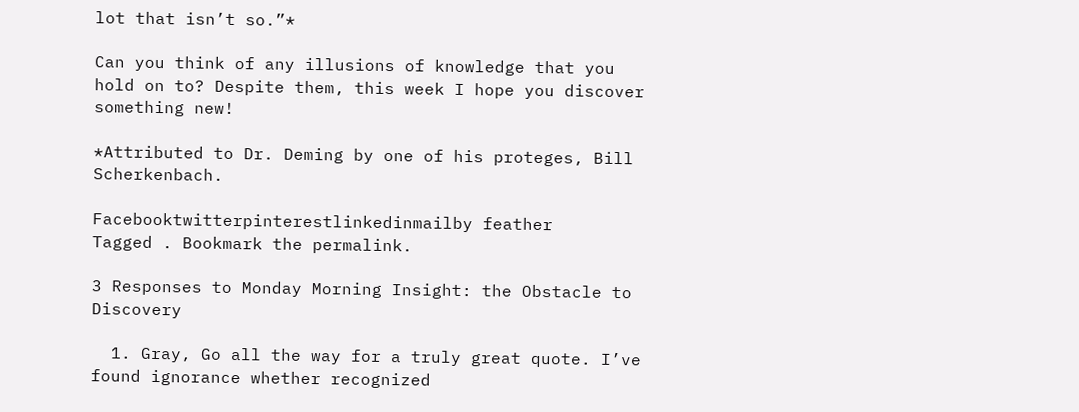lot that isn’t so.”*

Can you think of any illusions of knowledge that you hold on to? Despite them, this week I hope you discover something new!

*Attributed to Dr. Deming by one of his proteges, Bill Scherkenbach.

Facebooktwitterpinterestlinkedinmailby feather
Tagged . Bookmark the permalink.

3 Responses to Monday Morning Insight: the Obstacle to Discovery

  1. Gray, Go all the way for a truly great quote. I’ve found ignorance whether recognized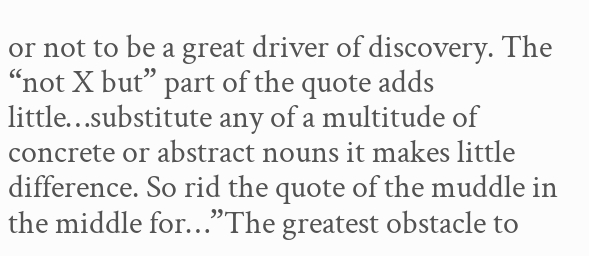or not to be a great driver of discovery. The “not X but” part of the quote adds little…substitute any of a multitude of concrete or abstract nouns it makes little difference. So rid the quote of the muddle in the middle for…”The greatest obstacle to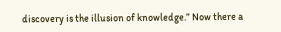discovery is the illusion of knowledge.” Now there a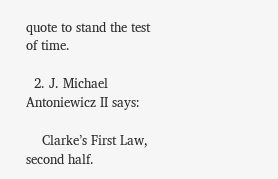quote to stand the test of time.

  2. J. Michael Antoniewicz II says:

    Clarke’s First Law, second half.